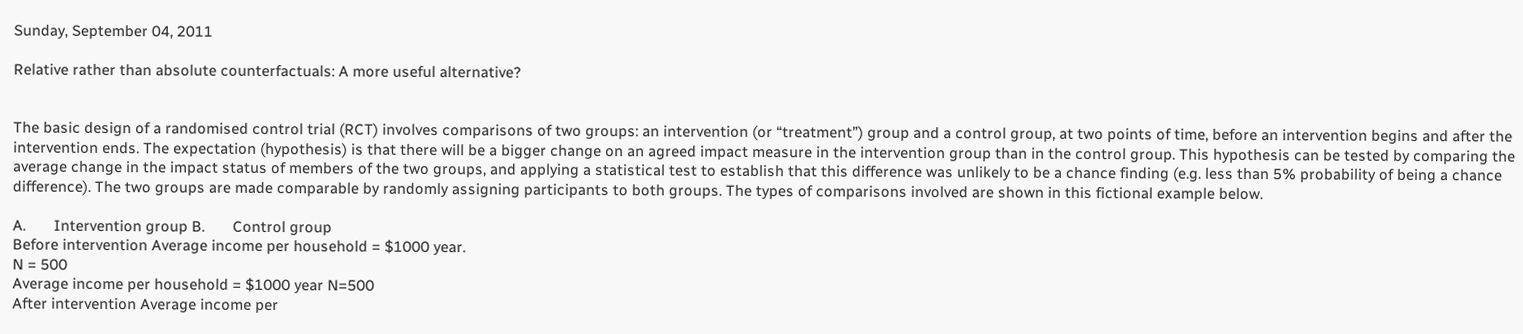Sunday, September 04, 2011

Relative rather than absolute counterfactuals: A more useful alternative?


The basic design of a randomised control trial (RCT) involves comparisons of two groups: an intervention (or “treatment”) group and a control group, at two points of time, before an intervention begins and after the intervention ends. The expectation (hypothesis) is that there will be a bigger change on an agreed impact measure in the intervention group than in the control group. This hypothesis can be tested by comparing the average change in the impact status of members of the two groups, and applying a statistical test to establish that this difference was unlikely to be a chance finding (e.g. less than 5% probability of being a chance difference). The two groups are made comparable by randomly assigning participants to both groups. The types of comparisons involved are shown in this fictional example below.

A.       Intervention group B.       Control group
Before intervention Average income per household = $1000 year.
N = 500
Average income per household = $1000 year N=500
After intervention Average income per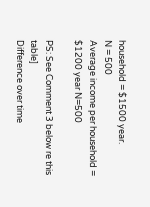household = $1500 year.
N = 500
Average income per household = $1200 year N=500

PS: See Comment 3 below re this table]
Difference over time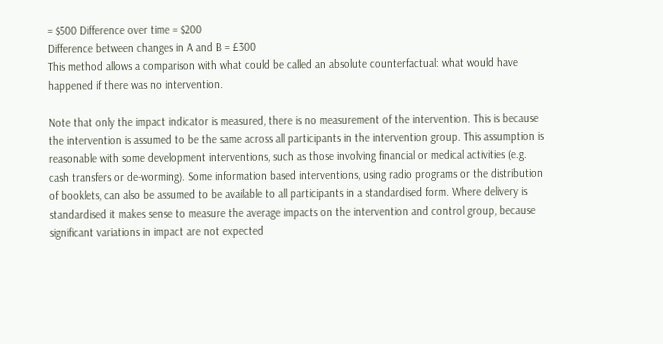= $500 Difference over time = $200
Difference between changes in A and B = £300
This method allows a comparison with what could be called an absolute counterfactual: what would have happened if there was no intervention.

Note that only the impact indicator is measured, there is no measurement of the intervention. This is because the intervention is assumed to be the same across all participants in the intervention group. This assumption is reasonable with some development interventions, such as those involving financial or medical activities (e.g. cash transfers or de-worming). Some information based interventions, using radio programs or the distribution of booklets, can also be assumed to be available to all participants in a standardised form. Where delivery is standardised it makes sense to measure the average impacts on the intervention and control group, because significant variations in impact are not expected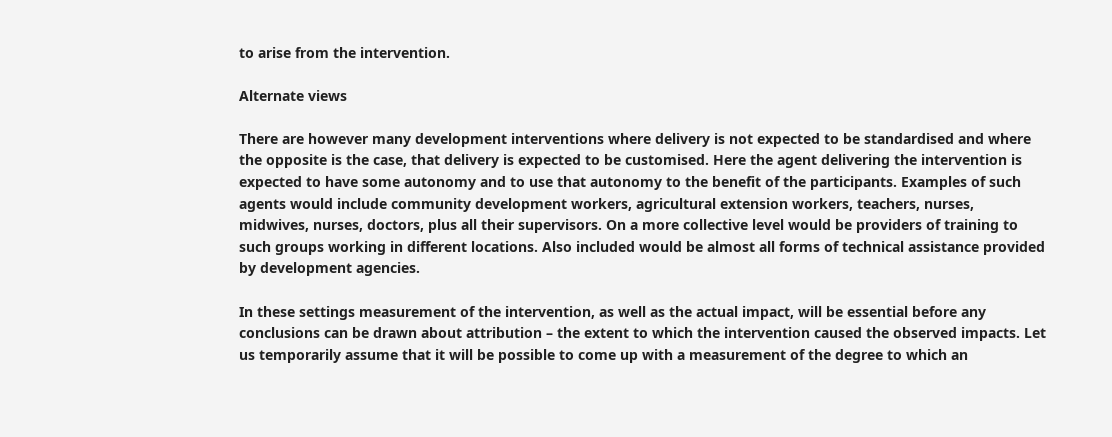to arise from the intervention.

Alternate views

There are however many development interventions where delivery is not expected to be standardised and where the opposite is the case, that delivery is expected to be customised. Here the agent delivering the intervention is expected to have some autonomy and to use that autonomy to the benefit of the participants. Examples of such agents would include community development workers, agricultural extension workers, teachers, nurses, midwives, nurses, doctors, plus all their supervisors. On a more collective level would be providers of training to such groups working in different locations. Also included would be almost all forms of technical assistance provided by development agencies.

In these settings measurement of the intervention, as well as the actual impact, will be essential before any conclusions can be drawn about attribution – the extent to which the intervention caused the observed impacts. Let us temporarily assume that it will be possible to come up with a measurement of the degree to which an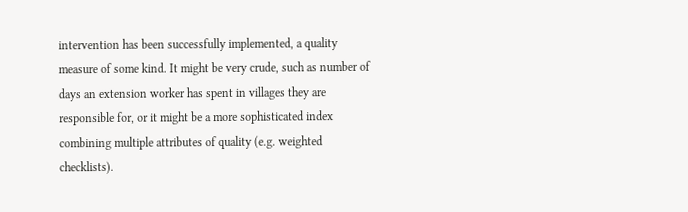intervention has been successfully implemented, a quality measure of some kind. It might be very crude, such as number of days an extension worker has spent in villages they are responsible for, or it might be a more sophisticated index combining multiple attributes of quality (e.g. weighted checklists).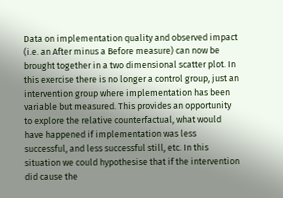Data on implementation quality and observed impact (i.e. an After minus a Before measure) can now be brought together in a two dimensional scatter plot. In this exercise there is no longer a control group, just an intervention group where implementation has been variable but measured. This provides an opportunity to explore the relative counterfactual, what would have happened if implementation was less successful, and less successful still, etc. In this situation we could hypothesise that if the intervention did cause the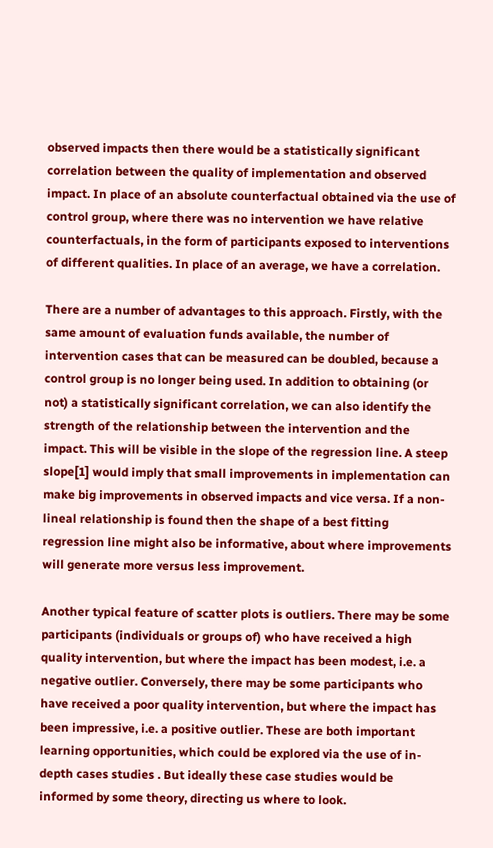observed impacts then there would be a statistically significant correlation between the quality of implementation and observed impact. In place of an absolute counterfactual obtained via the use of control group, where there was no intervention we have relative counterfactuals, in the form of participants exposed to interventions of different qualities. In place of an average, we have a correlation.

There are a number of advantages to this approach. Firstly, with the same amount of evaluation funds available, the number of intervention cases that can be measured can be doubled, because a control group is no longer being used. In addition to obtaining (or not) a statistically significant correlation, we can also identify the strength of the relationship between the intervention and the impact. This will be visible in the slope of the regression line. A steep slope[1] would imply that small improvements in implementation can make big improvements in observed impacts and vice versa. If a non-lineal relationship is found then the shape of a best fitting regression line might also be informative, about where improvements will generate more versus less improvement.

Another typical feature of scatter plots is outliers. There may be some participants (individuals or groups of) who have received a high quality intervention, but where the impact has been modest, i.e. a negative outlier. Conversely, there may be some participants who have received a poor quality intervention, but where the impact has been impressive, i.e. a positive outlier. These are both important learning opportunities, which could be explored via the use of in-depth cases studies . But ideally these case studies would be informed by some theory, directing us where to look.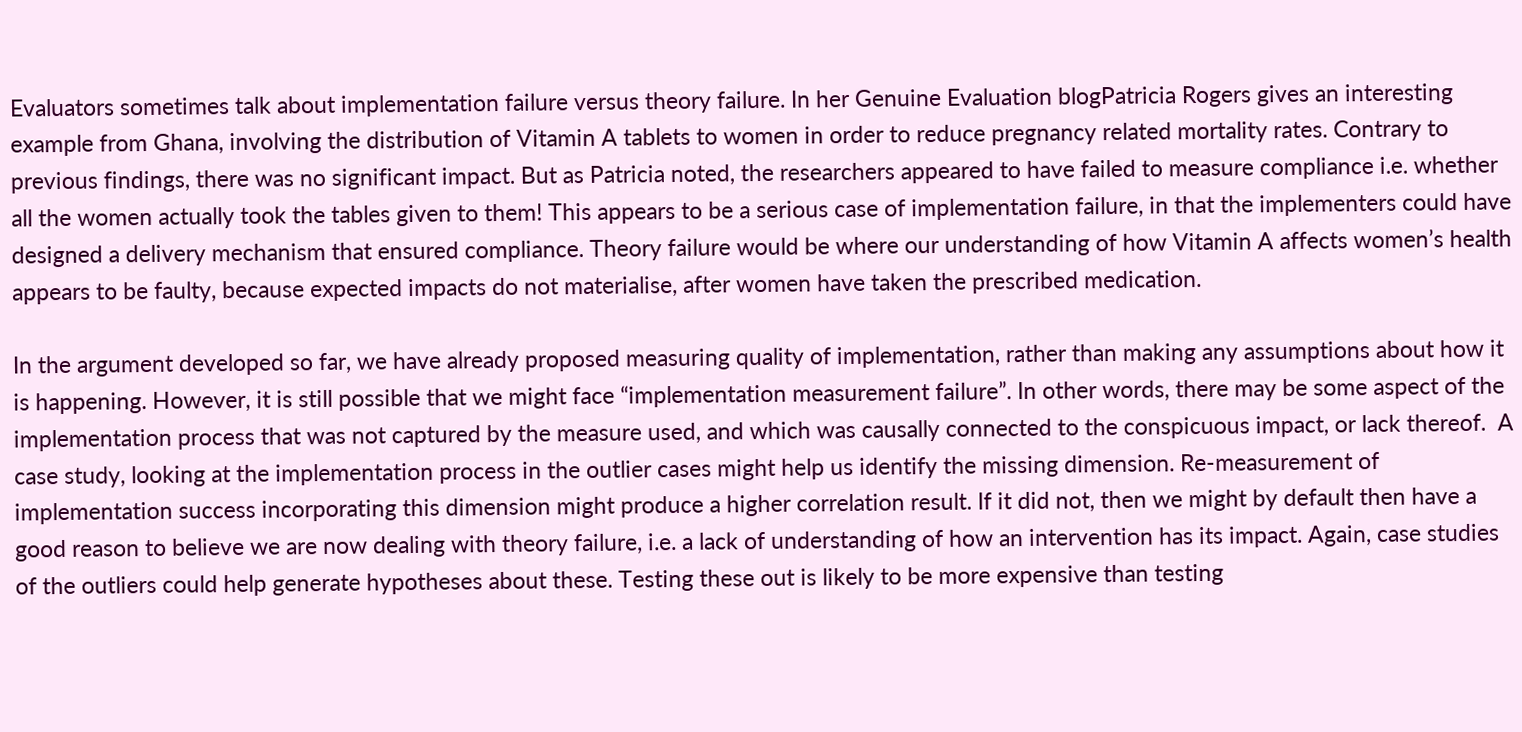Evaluators sometimes talk about implementation failure versus theory failure. In her Genuine Evaluation blogPatricia Rogers gives an interesting example from Ghana, involving the distribution of Vitamin A tablets to women in order to reduce pregnancy related mortality rates. Contrary to previous findings, there was no significant impact. But as Patricia noted, the researchers appeared to have failed to measure compliance i.e. whether all the women actually took the tables given to them! This appears to be a serious case of implementation failure, in that the implementers could have designed a delivery mechanism that ensured compliance. Theory failure would be where our understanding of how Vitamin A affects women’s health appears to be faulty, because expected impacts do not materialise, after women have taken the prescribed medication.

In the argument developed so far, we have already proposed measuring quality of implementation, rather than making any assumptions about how it is happening. However, it is still possible that we might face “implementation measurement failure”. In other words, there may be some aspect of the implementation process that was not captured by the measure used, and which was causally connected to the conspicuous impact, or lack thereof.  A case study, looking at the implementation process in the outlier cases might help us identify the missing dimension. Re-measurement of implementation success incorporating this dimension might produce a higher correlation result. If it did not, then we might by default then have a good reason to believe we are now dealing with theory failure, i.e. a lack of understanding of how an intervention has its impact. Again, case studies of the outliers could help generate hypotheses about these. Testing these out is likely to be more expensive than testing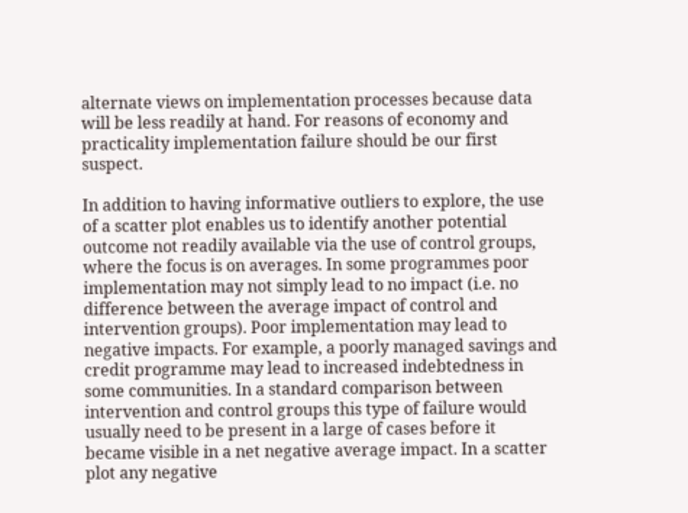alternate views on implementation processes because data will be less readily at hand. For reasons of economy and practicality implementation failure should be our first suspect.

In addition to having informative outliers to explore, the use of a scatter plot enables us to identify another potential outcome not readily available via the use of control groups, where the focus is on averages. In some programmes poor implementation may not simply lead to no impact (i.e. no difference between the average impact of control and intervention groups). Poor implementation may lead to negative impacts. For example, a poorly managed savings and credit programme may lead to increased indebtedness in some communities. In a standard comparison between intervention and control groups this type of failure would usually need to be present in a large of cases before it became visible in a net negative average impact. In a scatter plot any negative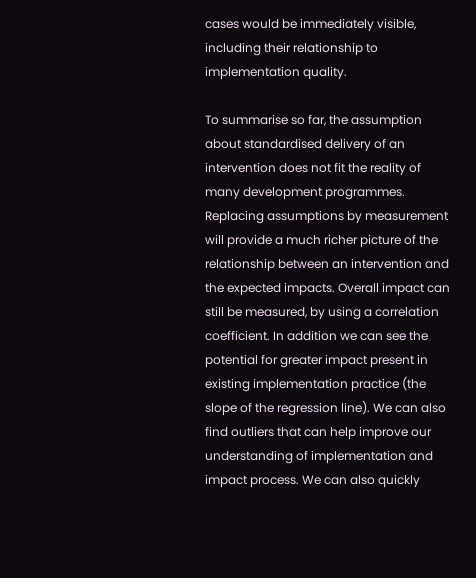cases would be immediately visible, including their relationship to implementation quality.

To summarise so far, the assumption about standardised delivery of an intervention does not fit the reality of many development programmes. Replacing assumptions by measurement will provide a much richer picture of the relationship between an intervention and the expected impacts. Overall impact can still be measured, by using a correlation coefficient. In addition we can see the potential for greater impact present in existing implementation practice (the slope of the regression line). We can also find outliers that can help improve our understanding of implementation and impact process. We can also quickly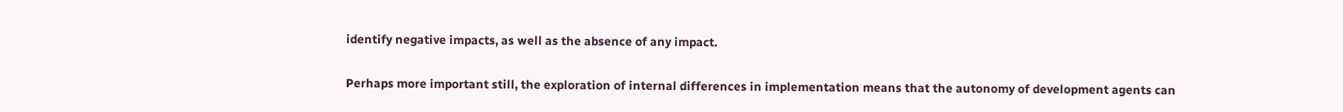identify negative impacts, as well as the absence of any impact.

Perhaps more important still, the exploration of internal differences in implementation means that the autonomy of development agents can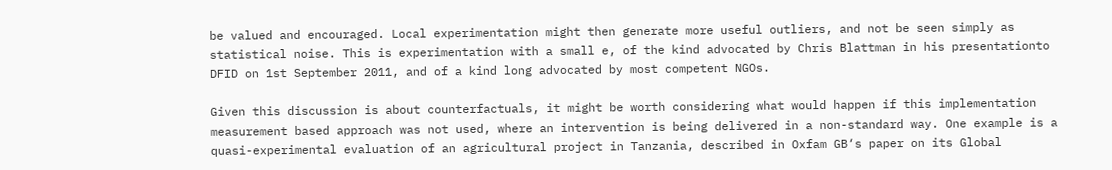be valued and encouraged. Local experimentation might then generate more useful outliers, and not be seen simply as statistical noise. This is experimentation with a small e, of the kind advocated by Chris Blattman in his presentationto DFID on 1st September 2011, and of a kind long advocated by most competent NGOs.

Given this discussion is about counterfactuals, it might be worth considering what would happen if this implementation measurement based approach was not used, where an intervention is being delivered in a non-standard way. One example is a quasi-experimental evaluation of an agricultural project in Tanzania, described in Oxfam GB‘s paper on its Global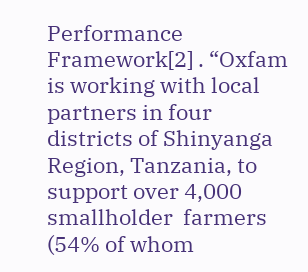Performance Framework[2] . “Oxfam is working with local partners in four districts of Shinyanga Region, Tanzania, to support over 4,000 smallholder  farmers (54% of whom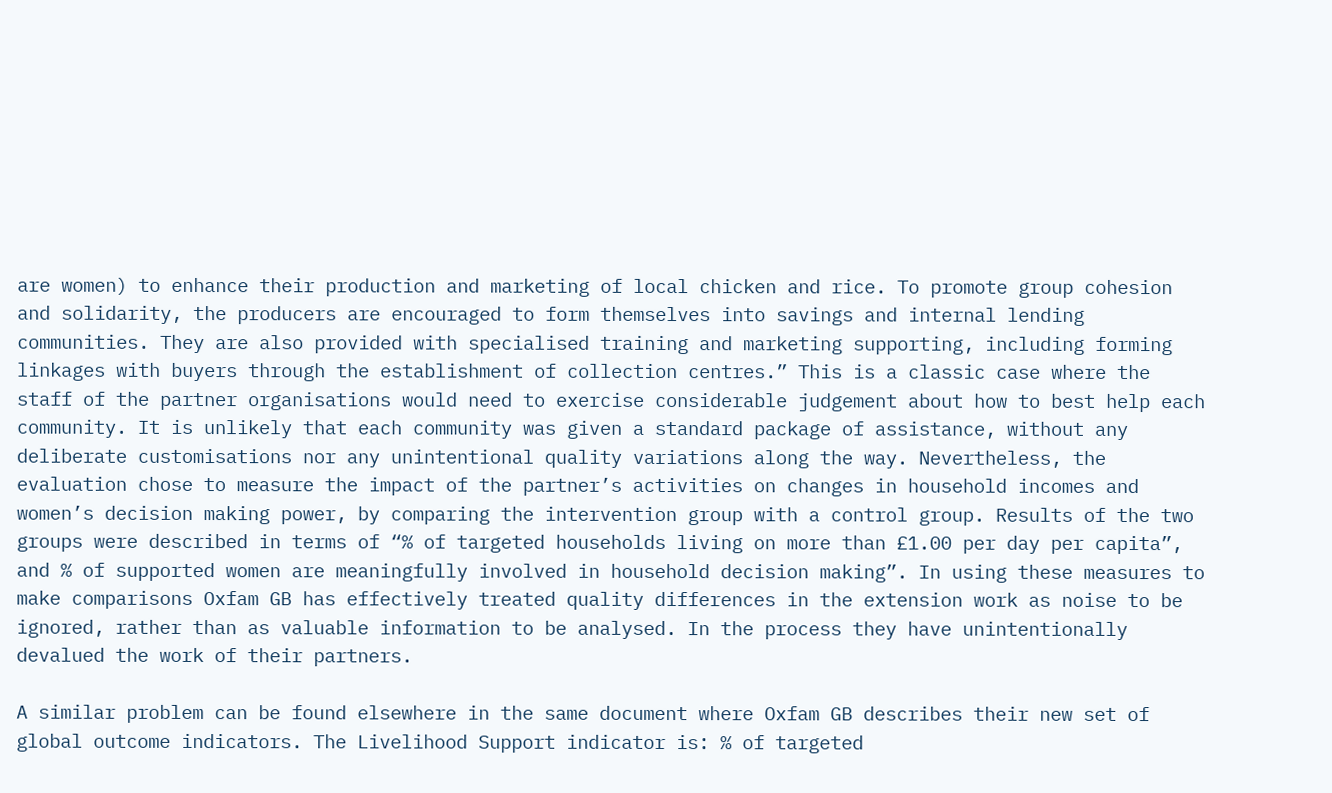are women) to enhance their production and marketing of local chicken and rice. To promote group cohesion and solidarity, the producers are encouraged to form themselves into savings and internal lending communities. They are also provided with specialised training and marketing supporting, including forming linkages with buyers through the establishment of collection centres.” This is a classic case where the staff of the partner organisations would need to exercise considerable judgement about how to best help each community. It is unlikely that each community was given a standard package of assistance, without any deliberate customisations nor any unintentional quality variations along the way. Nevertheless, the evaluation chose to measure the impact of the partner’s activities on changes in household incomes and women’s decision making power, by comparing the intervention group with a control group. Results of the two groups were described in terms of “% of targeted households living on more than £1.00 per day per capita”, and % of supported women are meaningfully involved in household decision making”. In using these measures to make comparisons Oxfam GB has effectively treated quality differences in the extension work as noise to be ignored, rather than as valuable information to be analysed. In the process they have unintentionally devalued the work of their partners.

A similar problem can be found elsewhere in the same document where Oxfam GB describes their new set of global outcome indicators. The Livelihood Support indicator is: % of targeted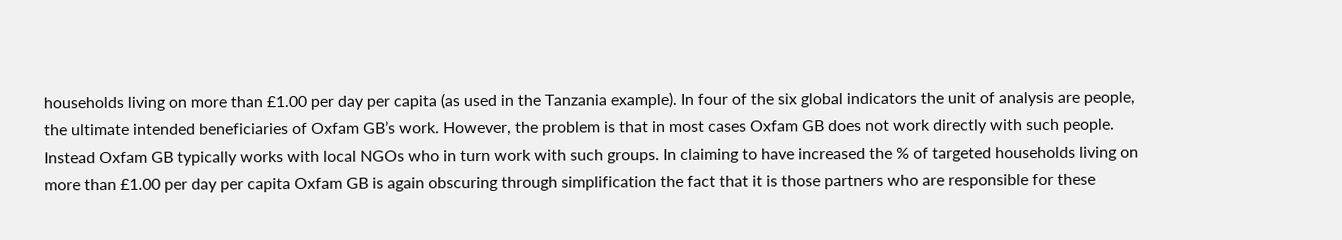households living on more than £1.00 per day per capita (as used in the Tanzania example). In four of the six global indicators the unit of analysis are people, the ultimate intended beneficiaries of Oxfam GB’s work. However, the problem is that in most cases Oxfam GB does not work directly with such people. Instead Oxfam GB typically works with local NGOs who in turn work with such groups. In claiming to have increased the % of targeted households living on more than £1.00 per day per capita Oxfam GB is again obscuring through simplification the fact that it is those partners who are responsible for these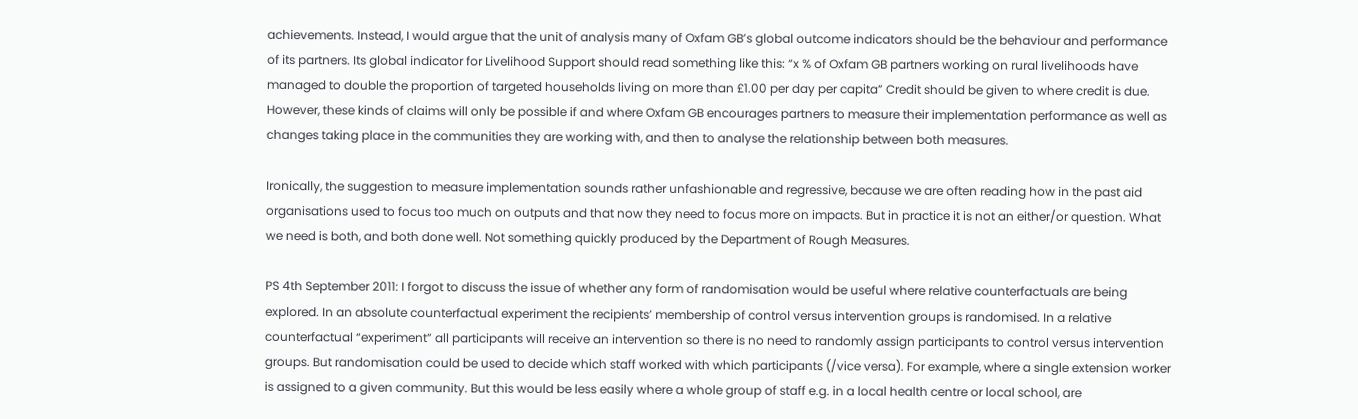achievements. Instead, I would argue that the unit of analysis many of Oxfam GB’s global outcome indicators should be the behaviour and performance of its partners. Its global indicator for Livelihood Support should read something like this: “x % of Oxfam GB partners working on rural livelihoods have managed to double the proportion of targeted households living on more than £1.00 per day per capita” Credit should be given to where credit is due.  However, these kinds of claims will only be possible if and where Oxfam GB encourages partners to measure their implementation performance as well as changes taking place in the communities they are working with, and then to analyse the relationship between both measures.

Ironically, the suggestion to measure implementation sounds rather unfashionable and regressive, because we are often reading how in the past aid organisations used to focus too much on outputs and that now they need to focus more on impacts. But in practice it is not an either/or question. What we need is both, and both done well. Not something quickly produced by the Department of Rough Measures.

PS 4th September 2011: I forgot to discuss the issue of whether any form of randomisation would be useful where relative counterfactuals are being explored. In an absolute counterfactual experiment the recipients’ membership of control versus intervention groups is randomised. In a relative counterfactual “experiment” all participants will receive an intervention so there is no need to randomly assign participants to control versus intervention groups. But randomisation could be used to decide which staff worked with which participants (/vice versa). For example, where a single extension worker is assigned to a given community. But this would be less easily where a whole group of staff e.g. in a local health centre or local school, are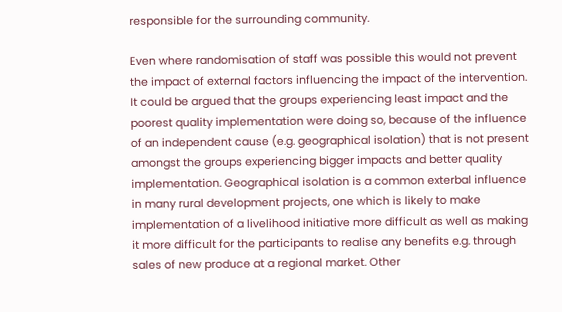responsible for the surrounding community.

Even where randomisation of staff was possible this would not prevent the impact of external factors influencing the impact of the intervention. It could be argued that the groups experiencing least impact and the poorest quality implementation were doing so, because of the influence of an independent cause (e.g. geographical isolation) that is not present amongst the groups experiencing bigger impacts and better quality implementation. Geographical isolation is a common exterbal influence in many rural development projects, one which is likely to make implementation of a livelihood initiative more difficult as well as making it more difficult for the participants to realise any benefits e.g. through sales of new produce at a regional market. Other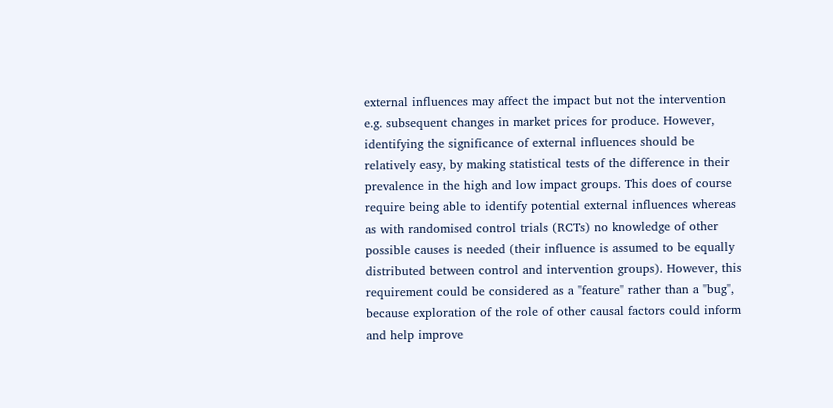external influences may affect the impact but not the intervention e.g. subsequent changes in market prices for produce. However, identifying the significance of external influences should be relatively easy, by making statistical tests of the difference in their prevalence in the high and low impact groups. This does of course require being able to identify potential external influences whereas as with randomised control trials (RCTs) no knowledge of other possible causes is needed (their influence is assumed to be equally distributed between control and intervention groups). However, this requirement could be considered as a "feature" rather than a "bug", because exploration of the role of other causal factors could inform and help improve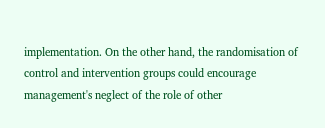implementation. On the other hand, the randomisation of control and intervention groups could encourage management's neglect of the role of other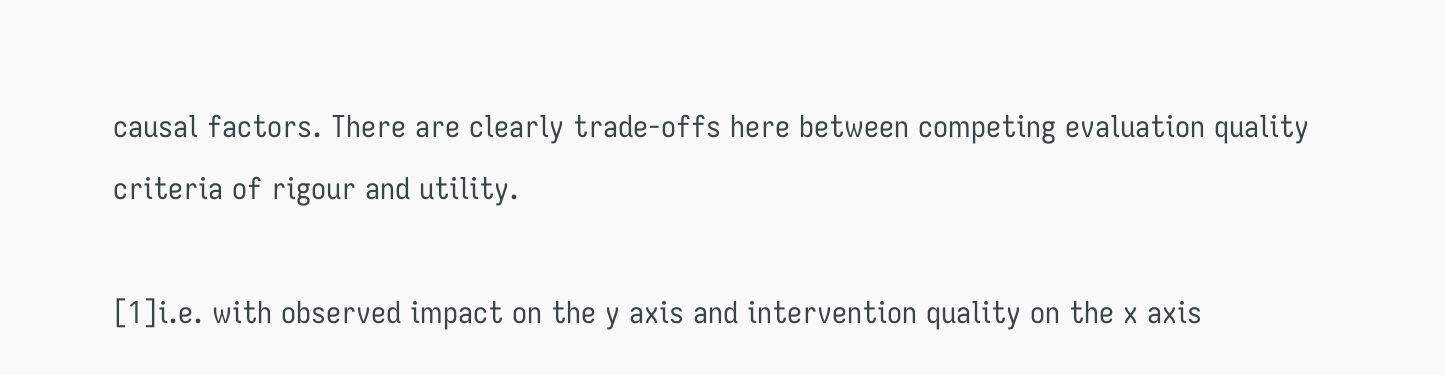causal factors. There are clearly trade-offs here between competing evaluation quality criteria of rigour and utility.

[1]i.e. with observed impact on the y axis and intervention quality on the x axis